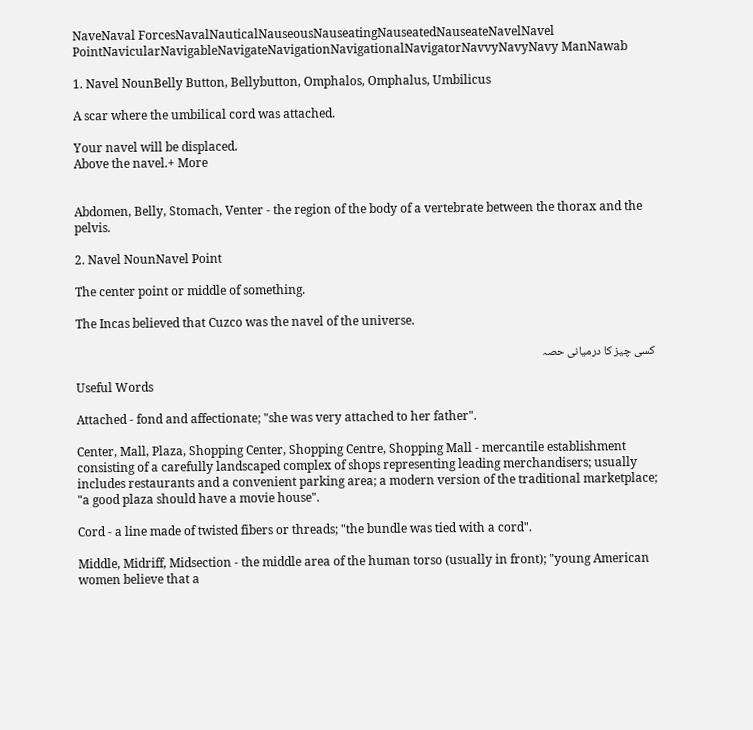NaveNaval ForcesNavalNauticalNauseousNauseatingNauseatedNauseateNavelNavel PointNavicularNavigableNavigateNavigationNavigationalNavigatorNavvyNavyNavy ManNawab

1. Navel NounBelly Button, Bellybutton, Omphalos, Omphalus, Umbilicus

A scar where the umbilical cord was attached.

Your navel will be displaced.
Above the navel.+ More


Abdomen, Belly, Stomach, Venter - the region of the body of a vertebrate between the thorax and the pelvis.

2. Navel NounNavel Point

The center point or middle of something.

The Incas believed that Cuzco was the navel of the universe.

کسی چیز کا درمیانی حصہ

Useful Words

Attached - fond and affectionate; "she was very attached to her father".

Center, Mall, Plaza, Shopping Center, Shopping Centre, Shopping Mall - mercantile establishment consisting of a carefully landscaped complex of shops representing leading merchandisers; usually includes restaurants and a convenient parking area; a modern version of the traditional marketplace; "a good plaza should have a movie house".

Cord - a line made of twisted fibers or threads; "the bundle was tied with a cord".

Middle, Midriff, Midsection - the middle area of the human torso (usually in front); "young American women believe that a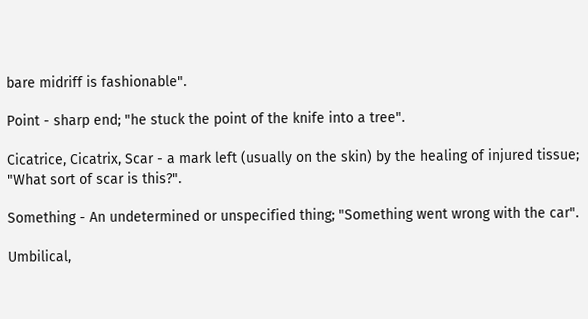bare midriff is fashionable".

Point - sharp end; "he stuck the point of the knife into a tree".

Cicatrice, Cicatrix, Scar - a mark left (usually on the skin) by the healing of injured tissue; "What sort of scar is this?".

Something - An undetermined or unspecified thing; "Something went wrong with the car".

Umbilical,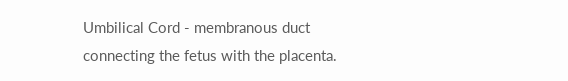Umbilical Cord - membranous duct connecting the fetus with the placenta.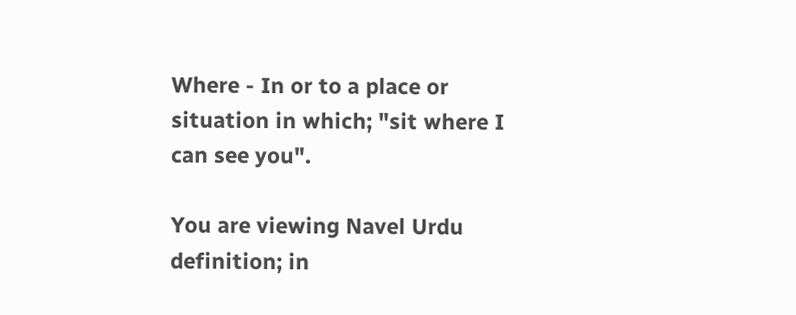Where - In or to a place or situation in which; "sit where I can see you".

You are viewing Navel Urdu definition; in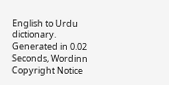English to Urdu dictionary.
Generated in 0.02 Seconds, Wordinn Copyright Notice